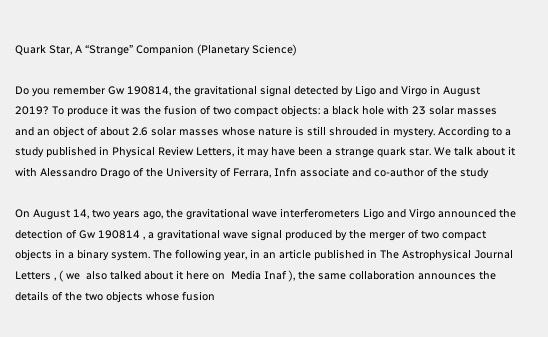Quark Star, A “Strange” Companion (Planetary Science)

Do you remember Gw 190814, the gravitational signal detected by Ligo and Virgo in August 2019? To produce it was the fusion of two compact objects: a black hole with 23 solar masses and an object of about 2.6 solar masses whose nature is still shrouded in mystery. According to a study published in Physical Review Letters, it may have been a strange quark star. We talk about it with Alessandro Drago of the University of Ferrara, Infn associate and co-author of the study

On August 14, two years ago, the gravitational wave interferometers Ligo and Virgo announced the detection of Gw 190814 , a gravitational wave signal produced by the merger of two compact objects in a binary system. The following year, in an article published in The Astrophysical Journal Letters , ( we  also talked about it here on  Media Inaf ), the same collaboration announces the details of the two objects whose fusion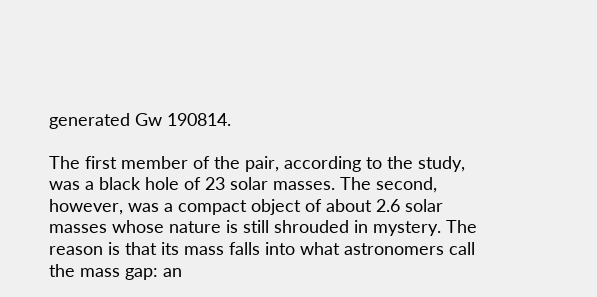generated Gw 190814.

The first member of the pair, according to the study, was a black hole of 23 solar masses. The second, however, was a compact object of about 2.6 solar masses whose nature is still shrouded in mystery. The reason is that its mass falls into what astronomers call the mass gap: an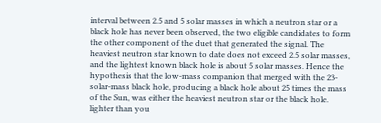interval between 2.5 and 5 solar masses in which a neutron star or a black hole has never been observed, the two eligible candidates to form the other component of the duet that generated the signal. The heaviest neutron star known to date does not exceed 2.5 solar masses, and the lightest known black hole is about 5 solar masses. Hence the hypothesis that the low-mass companion that merged with the 23-solar-mass black hole, producing a black hole about 25 times the mass of the Sun, was either the heaviest neutron star or the black hole. lighter than you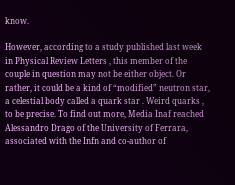know.

However, according to a study published last week in Physical Review Letters , this member of the couple in question may not be either object. Or rather, it could be a kind of “modified” neutron star, a celestial body called a quark star . Weird quarks , to be precise. To find out more, Media Inaf reached Alessandro Drago of the University of Ferrara, associated with the Infn and co-author of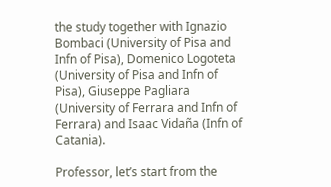the study together with Ignazio Bombaci (University of Pisa and Infn of Pisa), Domenico Logoteta (University of Pisa and Infn of Pisa), Giuseppe Pagliara (University of Ferrara and Infn of Ferrara) and Isaac Vidaña (Infn of Catania).

Professor, let’s start from the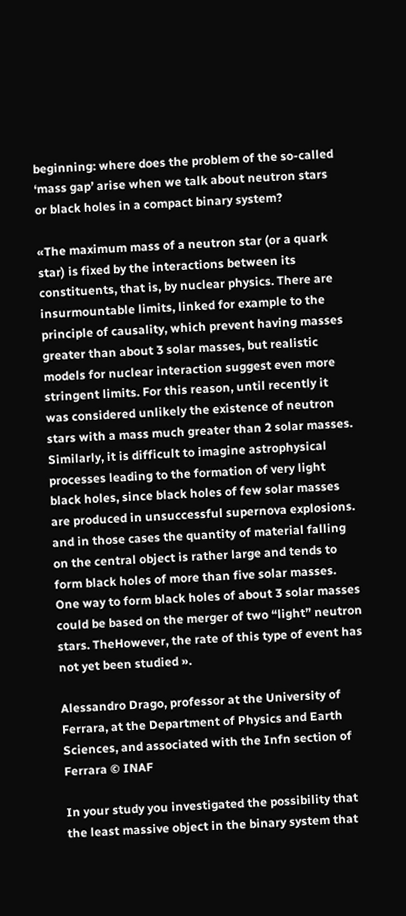beginning: where does the problem of the so-called ‘mass gap’ arise when we talk about neutron stars or black holes in a compact binary system?

«The maximum mass of a neutron star (or a quark star) is fixed by the interactions between its constituents, that is, by nuclear physics. There are insurmountable limits, linked for example to the principle of causality, which prevent having masses greater than about 3 solar masses, but realistic models for nuclear interaction suggest even more stringent limits. For this reason, until recently it was considered unlikely the existence of neutron stars with a mass much greater than 2 solar masses. Similarly, it is difficult to imagine astrophysical processes leading to the formation of very light black holes, since black holes of few solar masses are produced in unsuccessful supernova explosions. and in those cases the quantity of material falling on the central object is rather large and tends to form black holes of more than five solar masses. One way to form black holes of about 3 solar masses could be based on the merger of two “light” neutron stars. TheHowever, the rate of this type of event has not yet been studied ».

Alessandro Drago, professor at the University of Ferrara, at the Department of Physics and Earth Sciences, and associated with the Infn section of Ferrara © INAF

In your study you investigated the possibility that the least massive object in the binary system that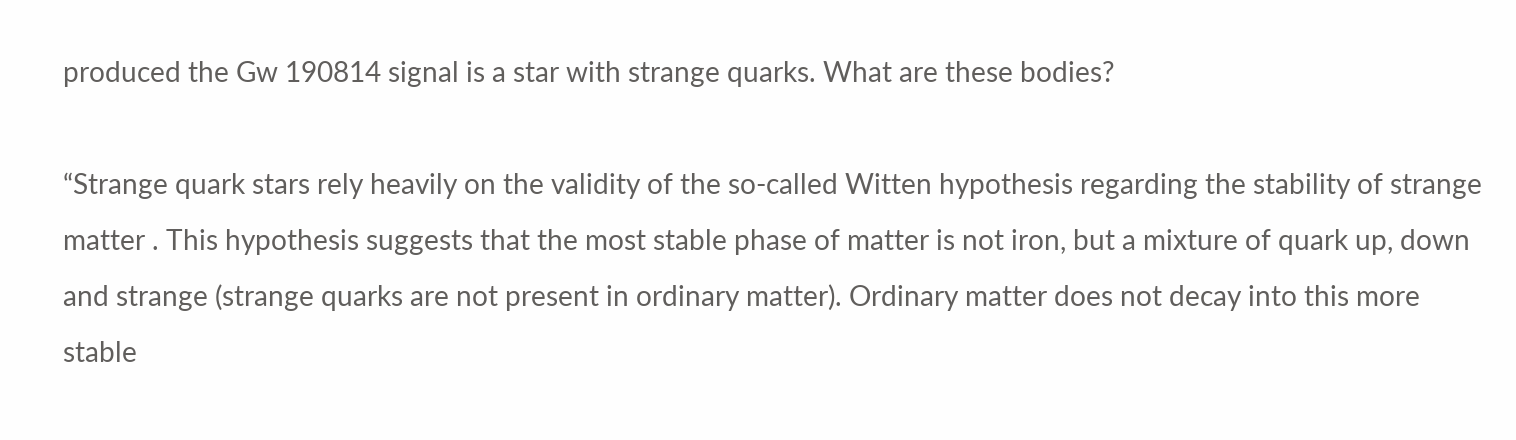produced the Gw 190814 signal is a star with strange quarks. What are these bodies?

“Strange quark stars rely heavily on the validity of the so-called Witten hypothesis regarding the stability of strange matter . This hypothesis suggests that the most stable phase of matter is not iron, but a mixture of quark up, down and strange (strange quarks are not present in ordinary matter). Ordinary matter does not decay into this more stable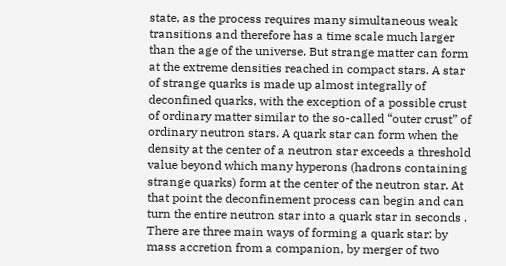state, as the process requires many simultaneous weak transitions and therefore has a time scale much larger than the age of the universe. But strange matter can form at the extreme densities reached in compact stars. A star of strange quarks is made up almost integrally of deconfined quarks, with the exception of a possible crust of ordinary matter similar to the so-called “outer crust” of ordinary neutron stars. A quark star can form when the density at the center of a neutron star exceeds a threshold value beyond which many hyperons (hadrons containing strange quarks) form at the center of the neutron star. At that point the deconfinement process can begin and can turn the entire neutron star into a quark star in seconds . There are three main ways of forming a quark star: by mass accretion from a companion, by merger of two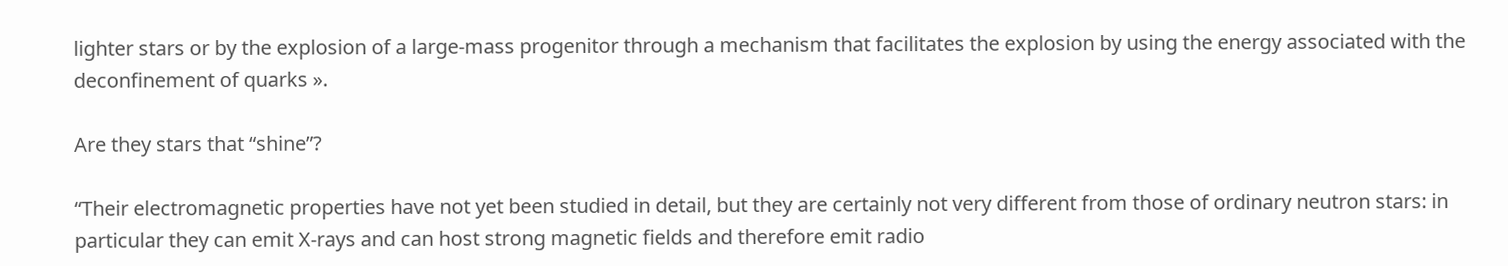lighter stars or by the explosion of a large-mass progenitor through a mechanism that facilitates the explosion by using the energy associated with the deconfinement of quarks ».

Are they stars that “shine”?

“Their electromagnetic properties have not yet been studied in detail, but they are certainly not very different from those of ordinary neutron stars: in particular they can emit X-rays and can host strong magnetic fields and therefore emit radio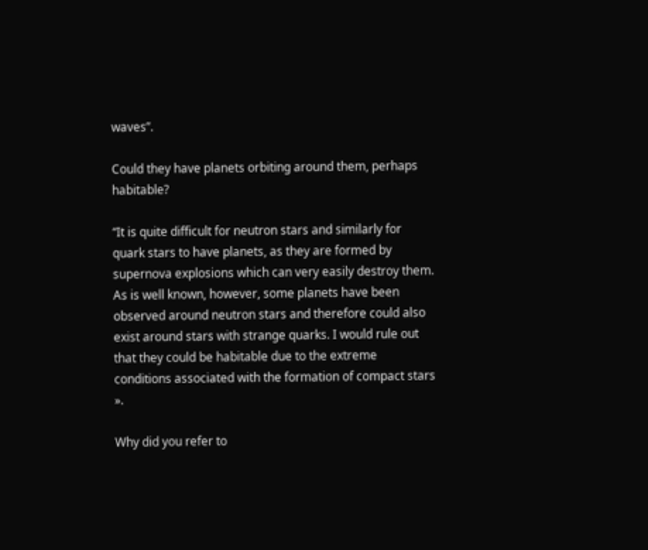waves”.

Could they have planets orbiting around them, perhaps habitable?

“It is quite difficult for neutron stars and similarly for quark stars to have planets, as they are formed by supernova explosions which can very easily destroy them. As is well known, however, some planets have been observed around neutron stars and therefore could also exist around stars with strange quarks. I would rule out that they could be habitable due to the extreme conditions associated with the formation of compact stars ».

Why did you refer to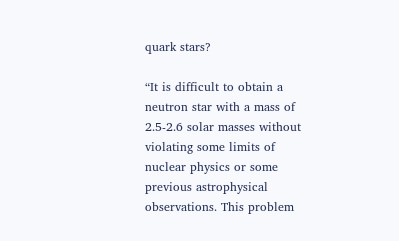quark stars?

“It is difficult to obtain a neutron star with a mass of 2.5-2.6 solar masses without violating some limits of nuclear physics or some previous astrophysical observations. This problem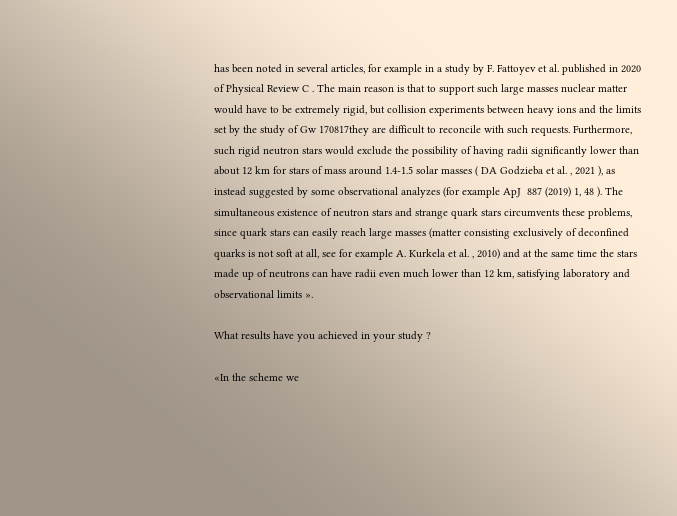has been noted in several articles, for example in a study by F. Fattoyev et al. published in 2020 of Physical Review C . The main reason is that to support such large masses nuclear matter would have to be extremely rigid, but collision experiments between heavy ions and the limits set by the study of Gw 170817they are difficult to reconcile with such requests. Furthermore, such rigid neutron stars would exclude the possibility of having radii significantly lower than about 12 km for stars of mass around 1.4-1.5 solar masses ( DA Godzieba et al. , 2021 ), as instead suggested by some observational analyzes (for example ApJ  887 (2019) 1, 48 ). The simultaneous existence of neutron stars and strange quark stars circumvents these problems, since quark stars can easily reach large masses (matter consisting exclusively of deconfined quarks is not soft at all, see for example A. Kurkela et al. , 2010) and at the same time the stars made up of neutrons can have radii even much lower than 12 km, satisfying laboratory and observational limits ».

What results have you achieved in your study ?

«In the scheme we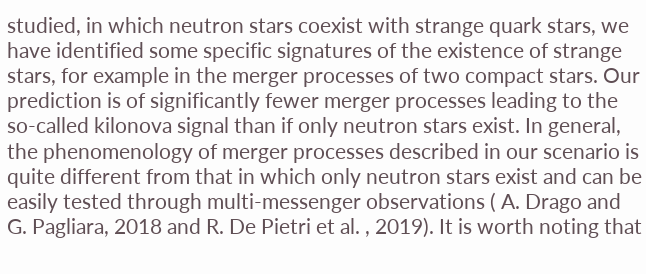studied, in which neutron stars coexist with strange quark stars, we have identified some specific signatures of the existence of strange stars, for example in the merger processes of two compact stars. Our prediction is of significantly fewer merger processes leading to the so-called kilonova signal than if only neutron stars exist. In general, the phenomenology of merger processes described in our scenario is quite different from that in which only neutron stars exist and can be easily tested through multi-messenger observations ( A. Drago and G. Pagliara, 2018 and R. De Pietri et al. , 2019). It is worth noting that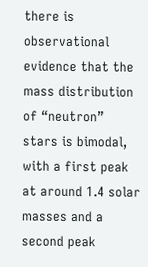there is observational evidence that the mass distribution of “neutron” stars is bimodal, with a first peak at around 1.4 solar masses and a second peak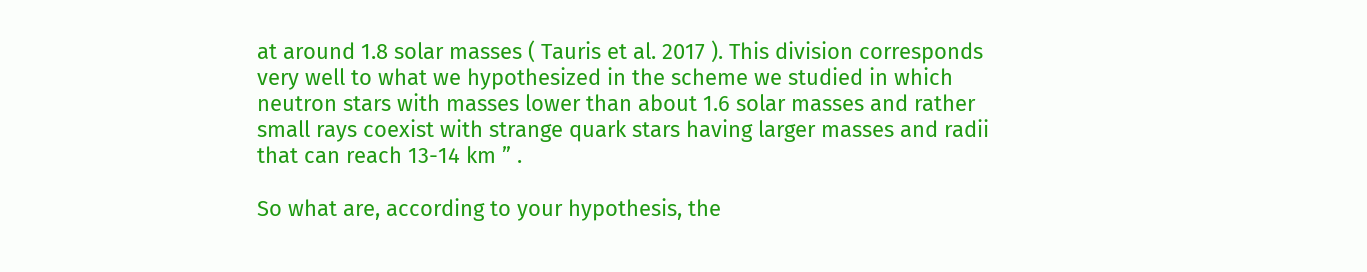at around 1.8 solar masses ( Tauris et al. 2017 ). This division corresponds very well to what we hypothesized in the scheme we studied in which neutron stars with masses lower than about 1.6 solar masses and rather small rays coexist with strange quark stars having larger masses and radii that can reach 13-14 km ” .

So what are, according to your hypothesis, the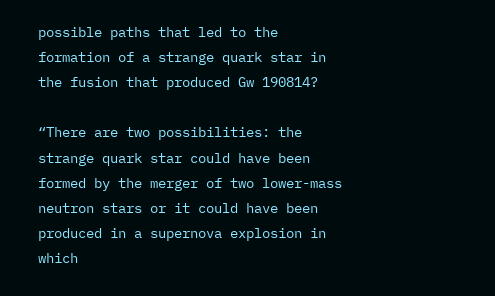possible paths that led to the formation of a strange quark star in the fusion that produced Gw 190814?

“There are two possibilities: the strange quark star could have been formed by the merger of two lower-mass neutron stars or it could have been produced in a supernova explosion in which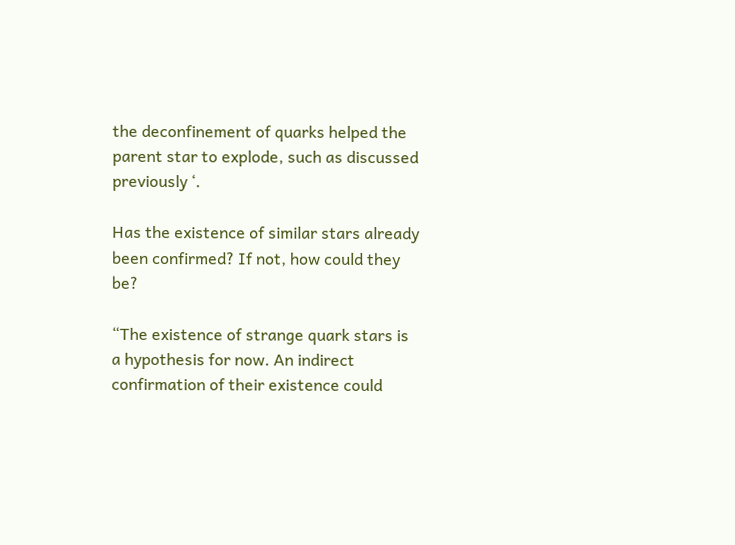the deconfinement of quarks helped the parent star to explode, such as discussed previously ‘.

Has the existence of similar stars already been confirmed? If not, how could they be?

“The existence of strange quark stars is a hypothesis for now. An indirect confirmation of their existence could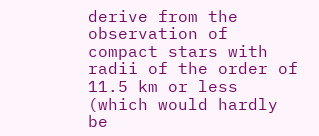derive from the observation of compact stars with radii of the order of 11.5 km or less (which would hardly be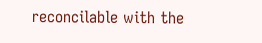reconcilable with the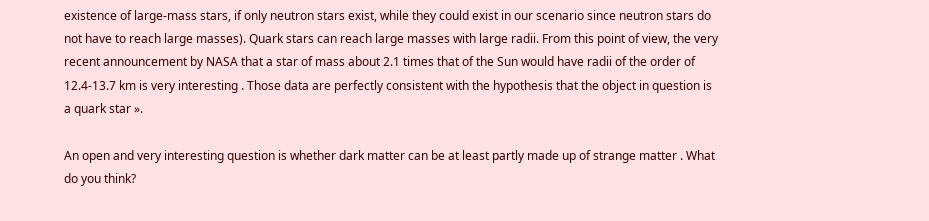existence of large-mass stars, if only neutron stars exist, while they could exist in our scenario since neutron stars do not have to reach large masses). Quark stars can reach large masses with large radii. From this point of view, the very recent announcement by NASA that a star of mass about 2.1 times that of the Sun would have radii of the order of 12.4-13.7 km is very interesting . Those data are perfectly consistent with the hypothesis that the object in question is a quark star ».

An open and very interesting question is whether dark matter can be at least partly made up of strange matter . What do you think?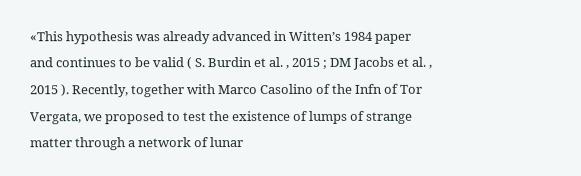«This hypothesis was already advanced in Witten’s 1984 paper and continues to be valid ( S. Burdin et al. , 2015 ; DM Jacobs et al. , 2015 ). Recently, together with Marco Casolino of the Infn of Tor Vergata, we proposed to test the existence of lumps of strange matter through a network of lunar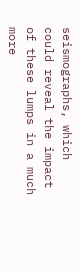seismographs, which could reveal the impact of these lumps in a much more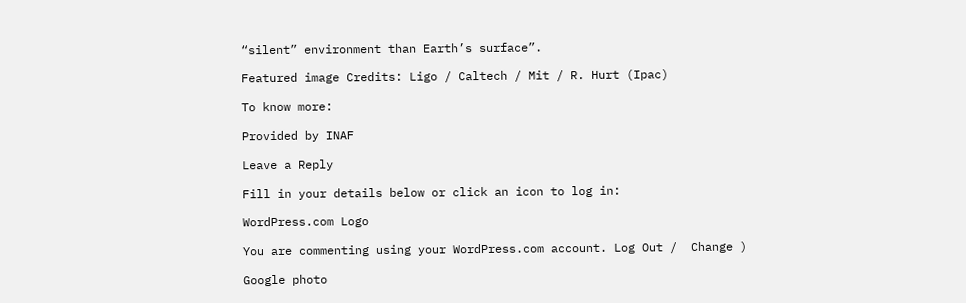“silent” environment than Earth’s surface”.

Featured image Credits: Ligo / Caltech / Mit / R. Hurt (Ipac)

To know more:

Provided by INAF

Leave a Reply

Fill in your details below or click an icon to log in:

WordPress.com Logo

You are commenting using your WordPress.com account. Log Out /  Change )

Google photo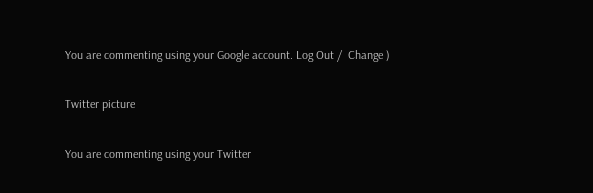You are commenting using your Google account. Log Out /  Change )

Twitter picture

You are commenting using your Twitter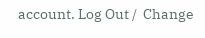account. Log Out /  Change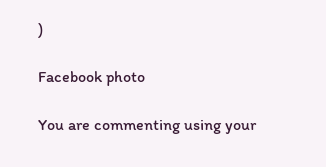)

Facebook photo

You are commenting using your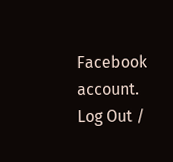Facebook account. Log Out /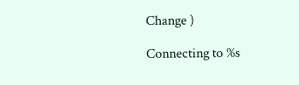Change )

Connecting to %s